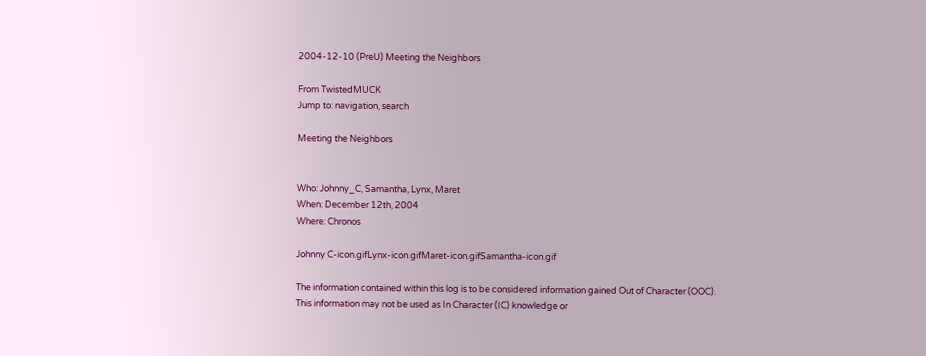2004-12-10 (PreU) Meeting the Neighbors

From TwistedMUCK
Jump to: navigation, search

Meeting the Neighbors


Who: Johnny_C, Samantha, Lynx, Maret
When: December 12th, 2004
Where: Chronos

Johnny C-icon.gifLynx-icon.gifMaret-icon.gifSamantha-icon.gif

The information contained within this log is to be considered information gained Out of Character (OOC).
This information may not be used as In Character (IC) knowledge or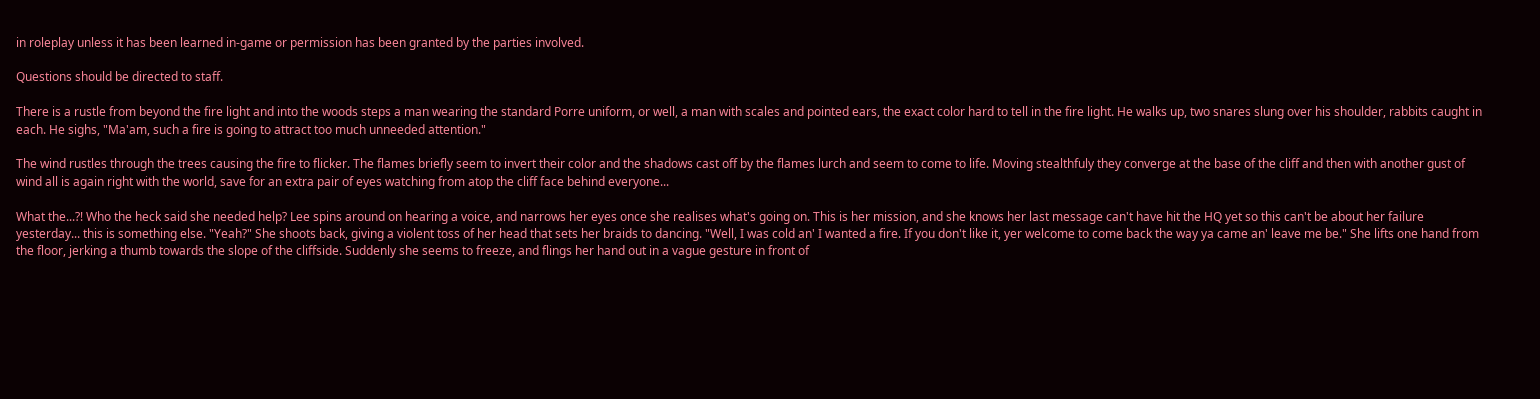in roleplay unless it has been learned in-game or permission has been granted by the parties involved.

Questions should be directed to staff.

There is a rustle from beyond the fire light and into the woods steps a man wearing the standard Porre uniform, or well, a man with scales and pointed ears, the exact color hard to tell in the fire light. He walks up, two snares slung over his shoulder, rabbits caught in each. He sighs, "Ma'am, such a fire is going to attract too much unneeded attention."

The wind rustles through the trees causing the fire to flicker. The flames briefly seem to invert their color and the shadows cast off by the flames lurch and seem to come to life. Moving stealthfuly they converge at the base of the cliff and then with another gust of wind all is again right with the world, save for an extra pair of eyes watching from atop the cliff face behind everyone...

What the...?! Who the heck said she needed help? Lee spins around on hearing a voice, and narrows her eyes once she realises what's going on. This is her mission, and she knows her last message can't have hit the HQ yet so this can't be about her failure yesterday... this is something else. "Yeah?" She shoots back, giving a violent toss of her head that sets her braids to dancing. "Well, I was cold an' I wanted a fire. If you don't like it, yer welcome to come back the way ya came an' leave me be." She lifts one hand from the floor, jerking a thumb towards the slope of the cliffside. Suddenly she seems to freeze, and flings her hand out in a vague gesture in front of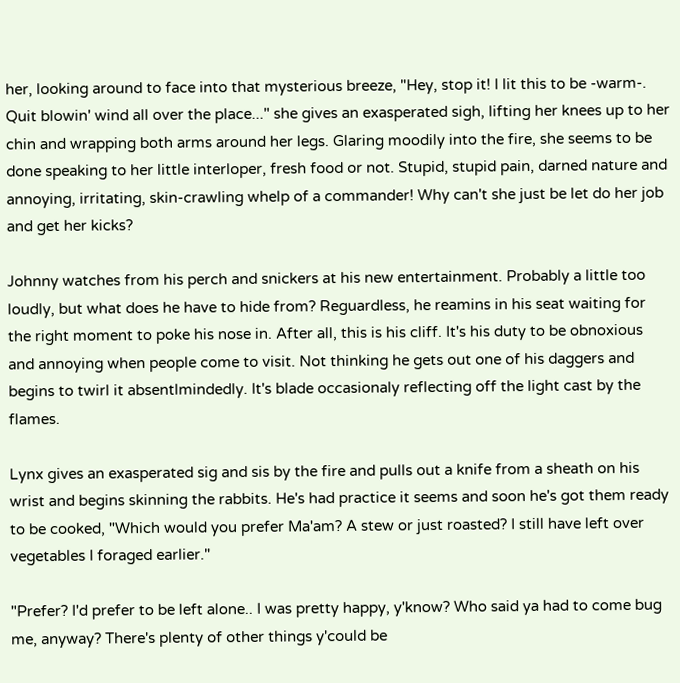her, looking around to face into that mysterious breeze, "Hey, stop it! I lit this to be -warm-. Quit blowin' wind all over the place..." she gives an exasperated sigh, lifting her knees up to her chin and wrapping both arms around her legs. Glaring moodily into the fire, she seems to be done speaking to her little interloper, fresh food or not. Stupid, stupid pain, darned nature and annoying, irritating, skin-crawling whelp of a commander! Why can't she just be let do her job and get her kicks?

Johnny watches from his perch and snickers at his new entertainment. Probably a little too loudly, but what does he have to hide from? Reguardless, he reamins in his seat waiting for the right moment to poke his nose in. After all, this is his cliff. It's his duty to be obnoxious and annoying when people come to visit. Not thinking he gets out one of his daggers and begins to twirl it absentlmindedly. It's blade occasionaly reflecting off the light cast by the flames.

Lynx gives an exasperated sig and sis by the fire and pulls out a knife from a sheath on his wrist and begins skinning the rabbits. He's had practice it seems and soon he's got them ready to be cooked, "Which would you prefer Ma'am? A stew or just roasted? I still have left over vegetables I foraged earlier."

"Prefer? I'd prefer to be left alone.. I was pretty happy, y'know? Who said ya had to come bug me, anyway? There's plenty of other things y'could be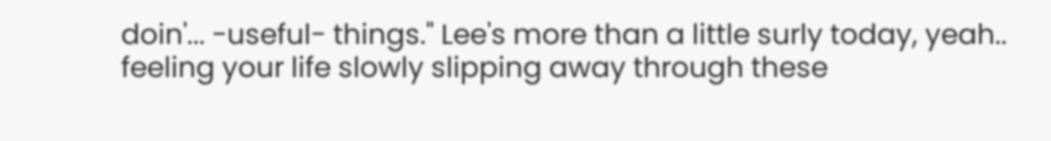doin'... -useful- things." Lee's more than a little surly today, yeah.. feeling your life slowly slipping away through these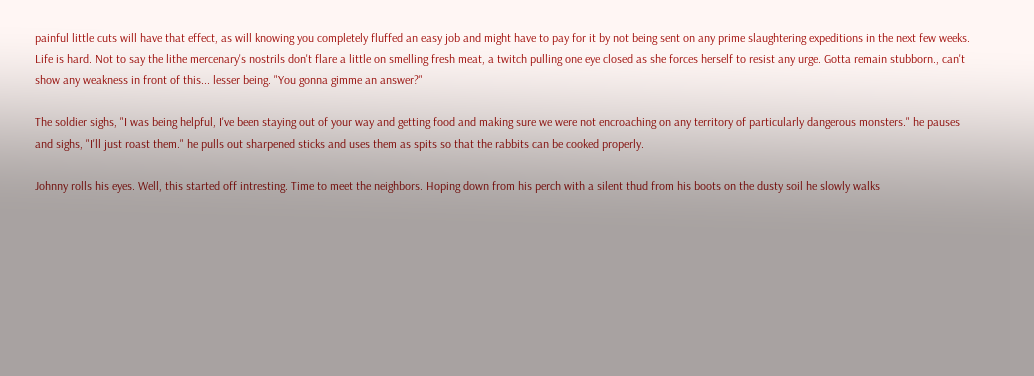painful little cuts will have that effect, as will knowing you completely fluffed an easy job and might have to pay for it by not being sent on any prime slaughtering expeditions in the next few weeks. Life is hard. Not to say the lithe mercenary's nostrils don't flare a little on smelling fresh meat, a twitch pulling one eye closed as she forces herself to resist any urge. Gotta remain stubborn., can't show any weakness in front of this... lesser being. "You gonna gimme an answer?"

The soldier sighs, "I was being helpful, I've been staying out of your way and getting food and making sure we were not encroaching on any territory of particularly dangerous monsters." he pauses and sighs, "I'll just roast them." he pulls out sharpened sticks and uses them as spits so that the rabbits can be cooked properly.

Johnny rolls his eyes. Well, this started off intresting. Time to meet the neighbors. Hoping down from his perch with a silent thud from his boots on the dusty soil he slowly walks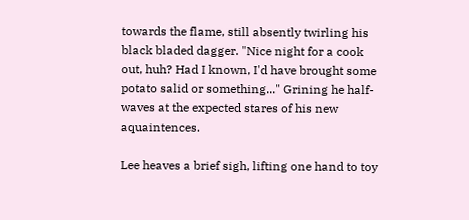towards the flame, still absently twirling his black bladed dagger. "Nice night for a cook out, huh? Had I known, I'd have brought some potato salid or something..." Grining he half-waves at the expected stares of his new aquaintences.

Lee heaves a brief sigh, lifting one hand to toy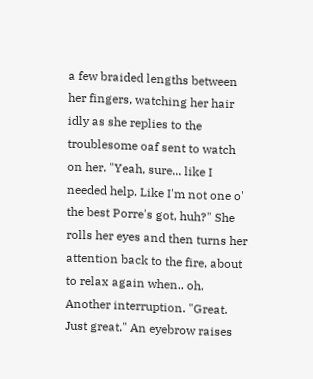a few braided lengths between her fingers, watching her hair idly as she replies to the troublesome oaf sent to watch on her. "Yeah, sure... like I needed help. Like I'm not one o' the best Porre's got, huh?" She rolls her eyes and then turns her attention back to the fire, about to relax again when.. oh. Another interruption. "Great. Just great." An eyebrow raises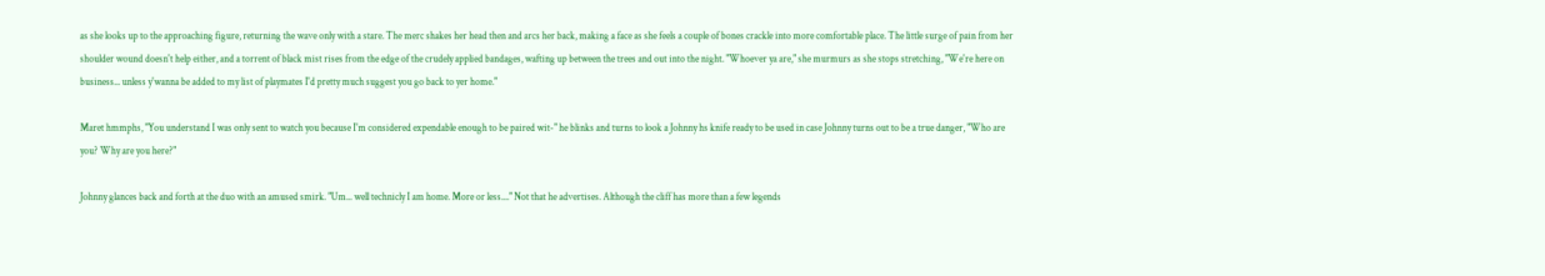as she looks up to the approaching figure, returning the wave only with a stare. The merc shakes her head then and arcs her back, making a face as she feels a couple of bones crackle into more comfortable place. The little surge of pain from her shoulder wound doesn't help either, and a torrent of black mist rises from the edge of the crudely applied bandages, wafting up between the trees and out into the night. "Whoever ya are," she murmurs as she stops stretching, "We're here on business... unless y'wanna be added to my list of playmates I'd pretty much suggest you go back to yer home."

Maret hmmphs, "You understand I was only sent to watch you because I'm considered expendable enough to be paired wit-" he blinks and turns to look a Johnny hs knife ready to be used in case Johnny turns out to be a true danger, "Who are you? Why are you here?"

Johnny glances back and forth at the duo with an amused smirk. "Um... well technicly I am home. More or less...." Not that he advertises. Although the cliff has more than a few legends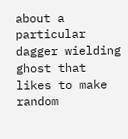about a particular dagger wielding ghost that likes to make random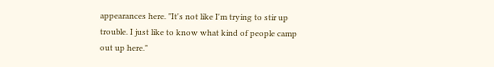appearances here. "It's not like I'm trying to stir up trouble. I just like to know what kind of people camp out up here."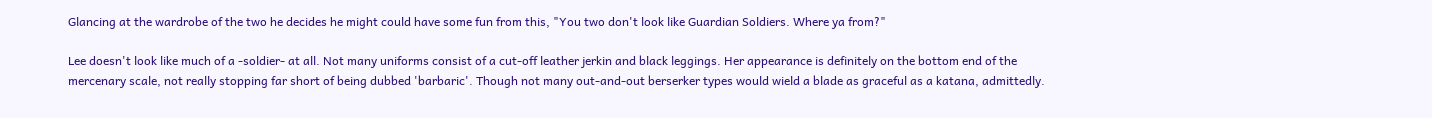Glancing at the wardrobe of the two he decides he might could have some fun from this, "You two don't look like Guardian Soldiers. Where ya from?"

Lee doesn't look like much of a -soldier- at all. Not many uniforms consist of a cut-off leather jerkin and black leggings. Her appearance is definitely on the bottom end of the mercenary scale, not really stopping far short of being dubbed 'barbaric'. Though not many out-and-out berserker types would wield a blade as graceful as a katana, admittedly.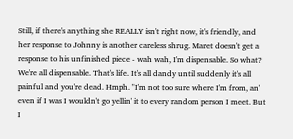Still, if there's anything she REALLY isn't right now, it's friendly, and her response to Johnny is another careless shrug. Maret doesn't get a response to his unfinished piece - wah wah, I'm dispensable. So what? We're all dispensable. That's life. It's all dandy until suddenly it's all painful and you're dead. Hmph. "I'm not too sure where I'm from, an' even if I was I wouldn't go yellin' it to every random person I meet. But I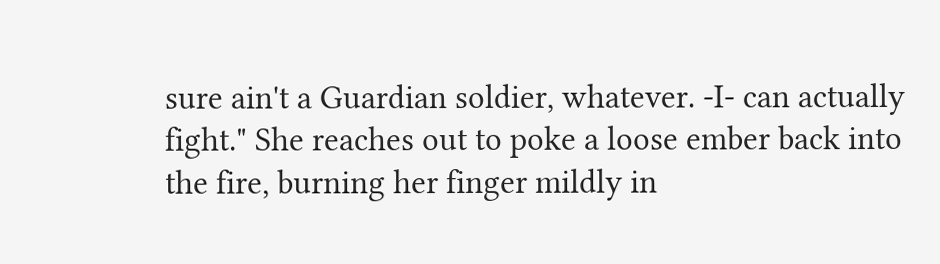sure ain't a Guardian soldier, whatever. -I- can actually fight." She reaches out to poke a loose ember back into the fire, burning her finger mildly in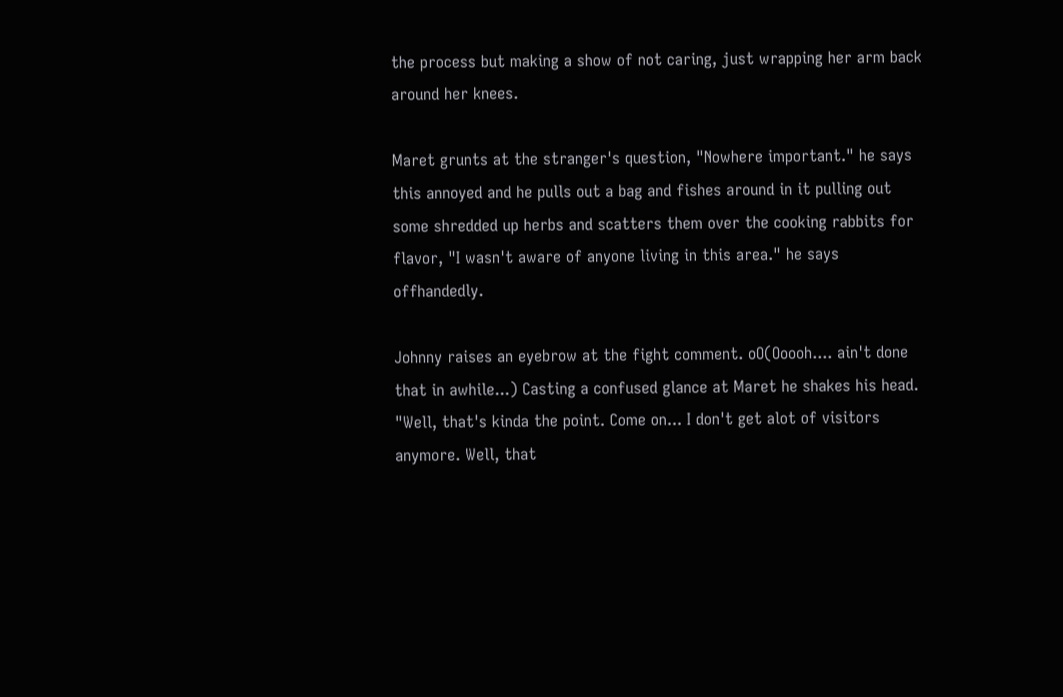the process but making a show of not caring, just wrapping her arm back around her knees.

Maret grunts at the stranger's question, "Nowhere important." he says this annoyed and he pulls out a bag and fishes around in it pulling out some shredded up herbs and scatters them over the cooking rabbits for flavor, "I wasn't aware of anyone living in this area." he says offhandedly.

Johnny raises an eyebrow at the fight comment. oO(Ooooh.... ain't done that in awhile...) Casting a confused glance at Maret he shakes his head. "Well, that's kinda the point. Come on... I don't get alot of visitors anymore. Well, that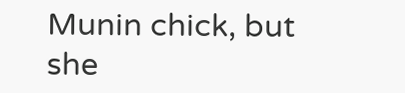Munin chick, but she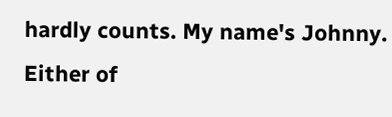hardly counts. My name's Johnny. Either of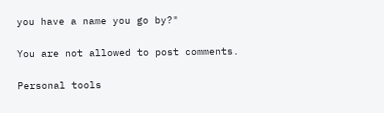you have a name you go by?"

You are not allowed to post comments.

Personal tools